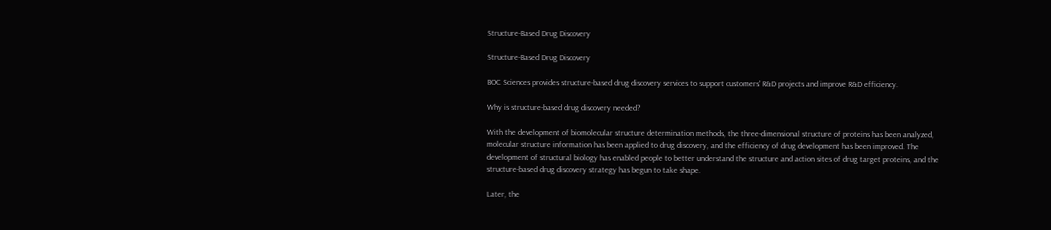Structure-Based Drug Discovery

Structure-Based Drug Discovery

BOC Sciences provides structure-based drug discovery services to support customers' R&D projects and improve R&D efficiency.

Why is structure-based drug discovery needed?

With the development of biomolecular structure determination methods, the three-dimensional structure of proteins has been analyzed, molecular structure information has been applied to drug discovery, and the efficiency of drug development has been improved. The development of structural biology has enabled people to better understand the structure and action sites of drug target proteins, and the structure-based drug discovery strategy has begun to take shape.

Later, the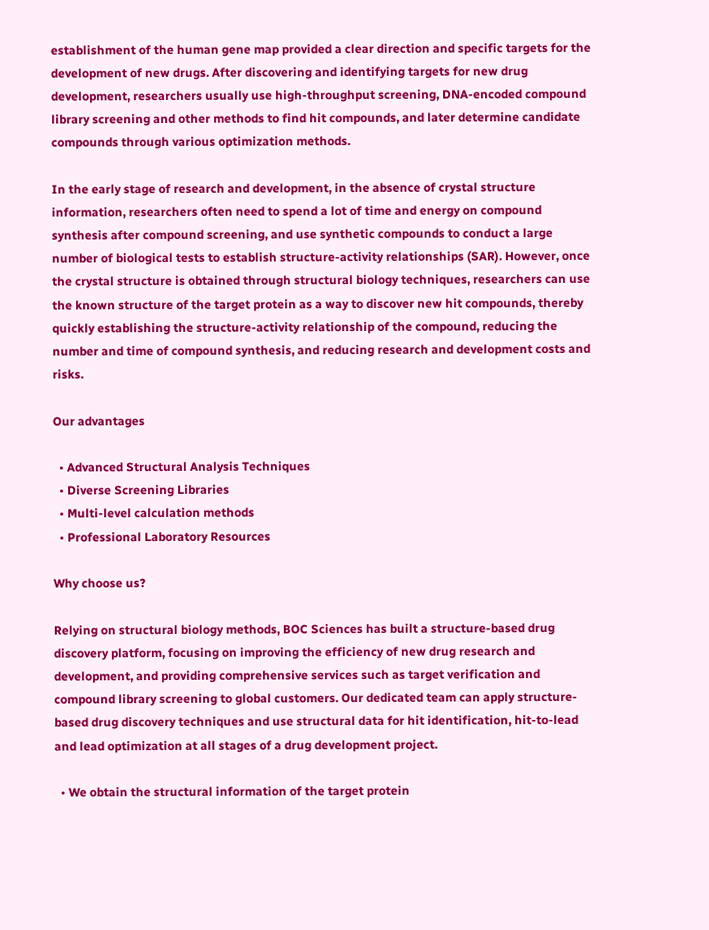establishment of the human gene map provided a clear direction and specific targets for the development of new drugs. After discovering and identifying targets for new drug development, researchers usually use high-throughput screening, DNA-encoded compound library screening and other methods to find hit compounds, and later determine candidate compounds through various optimization methods.

In the early stage of research and development, in the absence of crystal structure information, researchers often need to spend a lot of time and energy on compound synthesis after compound screening, and use synthetic compounds to conduct a large number of biological tests to establish structure-activity relationships (SAR). However, once the crystal structure is obtained through structural biology techniques, researchers can use the known structure of the target protein as a way to discover new hit compounds, thereby quickly establishing the structure-activity relationship of the compound, reducing the number and time of compound synthesis, and reducing research and development costs and risks.

Our advantages

  • Advanced Structural Analysis Techniques
  • Diverse Screening Libraries
  • Multi-level calculation methods
  • Professional Laboratory Resources

Why choose us?

Relying on structural biology methods, BOC Sciences has built a structure-based drug discovery platform, focusing on improving the efficiency of new drug research and development, and providing comprehensive services such as target verification and compound library screening to global customers. Our dedicated team can apply structure-based drug discovery techniques and use structural data for hit identification, hit-to-lead and lead optimization at all stages of a drug development project.

  • We obtain the structural information of the target protein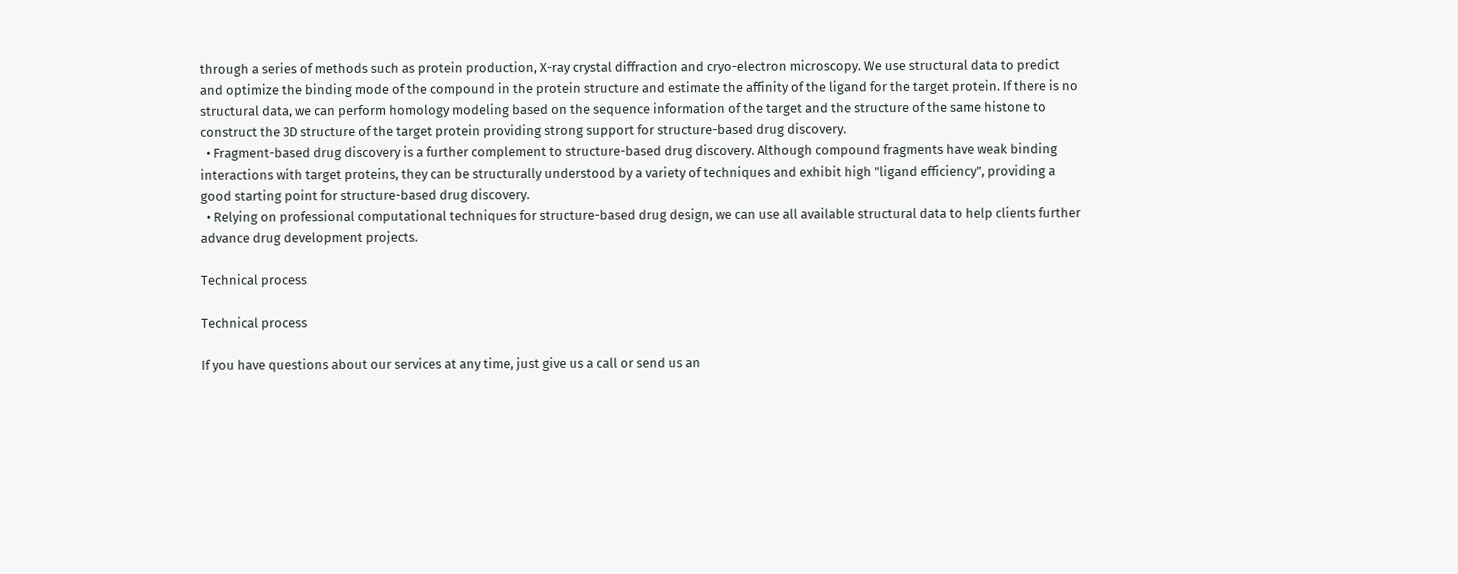through a series of methods such as protein production, X-ray crystal diffraction and cryo-electron microscopy. We use structural data to predict and optimize the binding mode of the compound in the protein structure and estimate the affinity of the ligand for the target protein. If there is no structural data, we can perform homology modeling based on the sequence information of the target and the structure of the same histone to construct the 3D structure of the target protein providing strong support for structure-based drug discovery.
  • Fragment-based drug discovery is a further complement to structure-based drug discovery. Although compound fragments have weak binding interactions with target proteins, they can be structurally understood by a variety of techniques and exhibit high "ligand efficiency", providing a good starting point for structure-based drug discovery.
  • Relying on professional computational techniques for structure-based drug design, we can use all available structural data to help clients further advance drug development projects.

Technical process

Technical process

If you have questions about our services at any time, just give us a call or send us an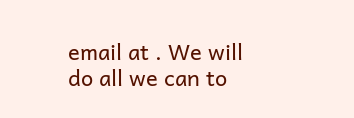email at . We will do all we can to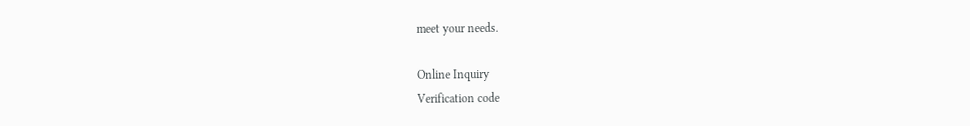meet your needs.

Online Inquiry
Verification code